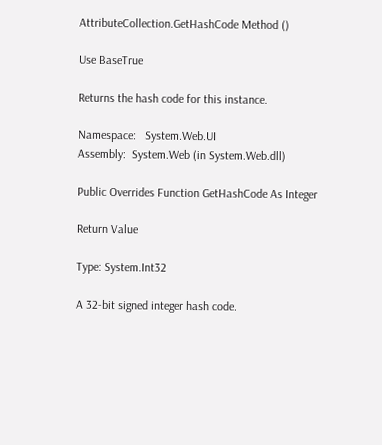AttributeCollection.GetHashCode Method ()

Use BaseTrue

Returns the hash code for this instance.

Namespace:   System.Web.UI
Assembly:  System.Web (in System.Web.dll)

Public Overrides Function GetHashCode As Integer

Return Value

Type: System.Int32

A 32-bit signed integer hash code.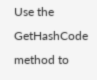Use the GetHashCode method to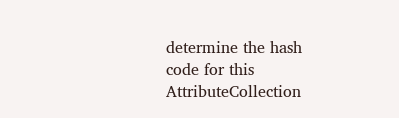determine the hash code for this AttributeCollection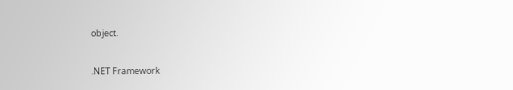object.

.NET Framework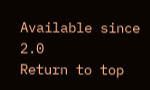Available since 2.0
Return to top